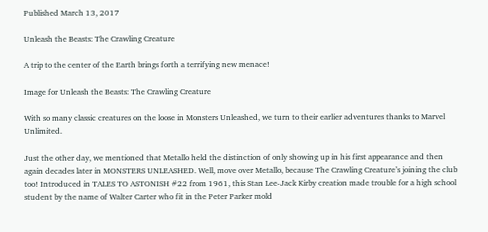Published March 13, 2017

Unleash the Beasts: The Crawling Creature

A trip to the center of the Earth brings forth a terrifying new menace!

Image for Unleash the Beasts: The Crawling Creature

With so many classic creatures on the loose in Monsters Unleashed, we turn to their earlier adventures thanks to Marvel Unlimited.

Just the other day, we mentioned that Metallo held the distinction of only showing up in his first appearance and then again decades later in MONSTERS UNLEASHED. Well, move over Metallo, because The Crawling Creature’s joining the club too! Introduced in TALES TO ASTONISH #22 from 1961, this Stan Lee-Jack Kirby creation made trouble for a high school student by the name of Walter Carter who fit in the Peter Parker mold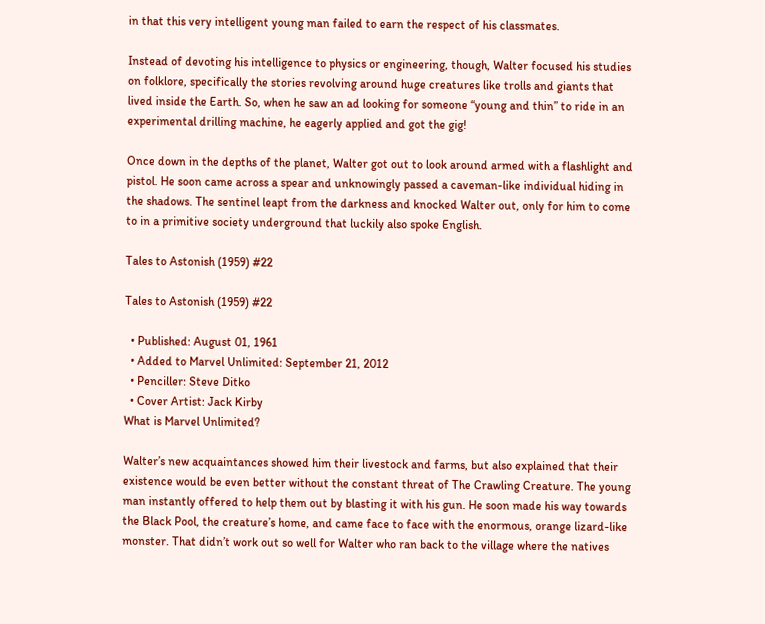in that this very intelligent young man failed to earn the respect of his classmates.

Instead of devoting his intelligence to physics or engineering, though, Walter focused his studies on folklore, specifically the stories revolving around huge creatures like trolls and giants that lived inside the Earth. So, when he saw an ad looking for someone “young and thin” to ride in an experimental drilling machine, he eagerly applied and got the gig!

Once down in the depths of the planet, Walter got out to look around armed with a flashlight and pistol. He soon came across a spear and unknowingly passed a caveman-like individual hiding in the shadows. The sentinel leapt from the darkness and knocked Walter out, only for him to come to in a primitive society underground that luckily also spoke English.

Tales to Astonish (1959) #22

Tales to Astonish (1959) #22

  • Published: August 01, 1961
  • Added to Marvel Unlimited: September 21, 2012
  • Penciller: Steve Ditko
  • Cover Artist: Jack Kirby
What is Marvel Unlimited?

Walter’s new acquaintances showed him their livestock and farms, but also explained that their existence would be even better without the constant threat of The Crawling Creature. The young man instantly offered to help them out by blasting it with his gun. He soon made his way towards the Black Pool, the creature’s home, and came face to face with the enormous, orange lizard-like monster. That didn’t work out so well for Walter who ran back to the village where the natives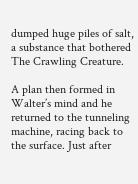dumped huge piles of salt, a substance that bothered The Crawling Creature.

A plan then formed in Walter’s mind and he returned to the tunneling machine, racing back to the surface. Just after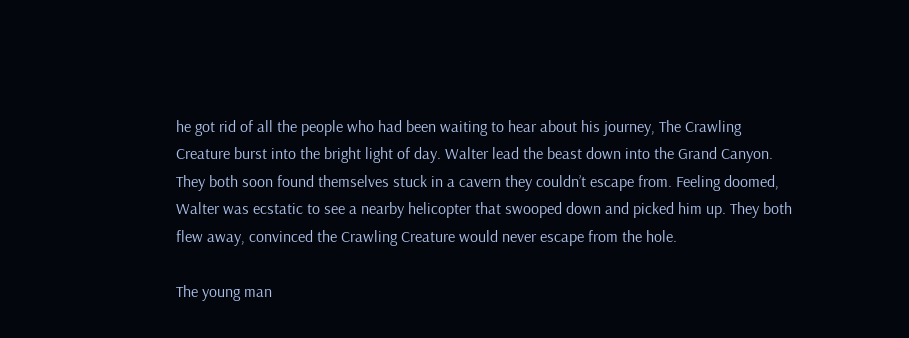he got rid of all the people who had been waiting to hear about his journey, The Crawling Creature burst into the bright light of day. Walter lead the beast down into the Grand Canyon. They both soon found themselves stuck in a cavern they couldn’t escape from. Feeling doomed, Walter was ecstatic to see a nearby helicopter that swooped down and picked him up. They both flew away, convinced the Crawling Creature would never escape from the hole.

The young man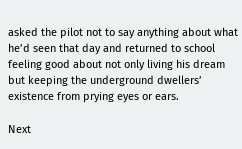asked the pilot not to say anything about what he’d seen that day and returned to school feeling good about not only living his dream but keeping the underground dwellers’ existence from prying eyes or ears.

Next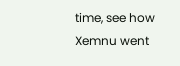time, see how Xemnu went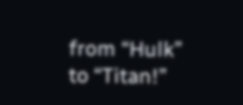from “Hulk” to “Titan!”